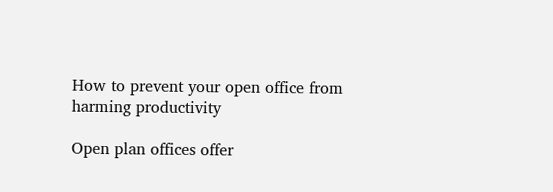How to prevent your open office from harming productivity

Open plan offices offer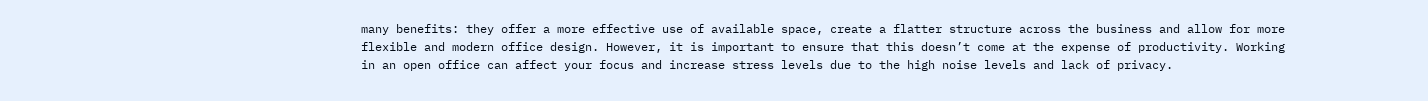many benefits: they offer a more effective use of available space, create a flatter structure across the business and allow for more flexible and modern office design. However, it is important to ensure that this doesn’t come at the expense of productivity. Working in an open office can affect your focus and increase stress levels due to the high noise levels and lack of privacy.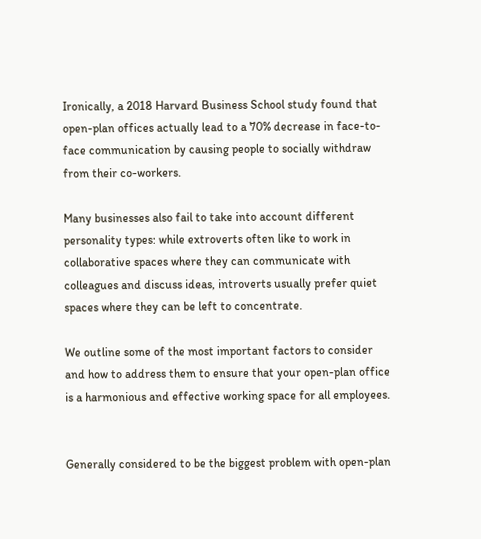Ironically, a 2018 Harvard Business School study found that open-plan offices actually lead to a 70% decrease in face-to-face communication by causing people to socially withdraw from their co-workers.

Many businesses also fail to take into account different personality types: while extroverts often like to work in collaborative spaces where they can communicate with colleagues and discuss ideas, introverts usually prefer quiet spaces where they can be left to concentrate.

We outline some of the most important factors to consider and how to address them to ensure that your open-plan office is a harmonious and effective working space for all employees.


Generally considered to be the biggest problem with open-plan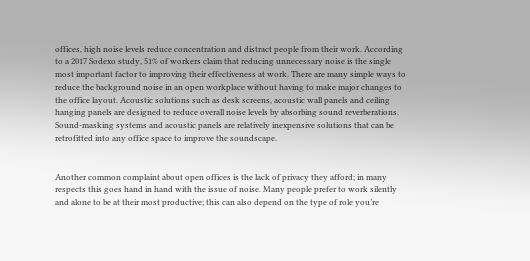offices, high noise levels reduce concentration and distract people from their work. According to a 2017 Sodexo study, 51% of workers claim that reducing unnecessary noise is the single most important factor to improving their effectiveness at work. There are many simple ways to reduce the background noise in an open workplace without having to make major changes to the office layout. Acoustic solutions such as desk screens, acoustic wall panels and ceiling hanging panels are designed to reduce overall noise levels by absorbing sound reverberations. Sound-masking systems and acoustic panels are relatively inexpensive solutions that can be retrofitted into any office space to improve the soundscape.


Another common complaint about open offices is the lack of privacy they afford; in many respects this goes hand in hand with the issue of noise. Many people prefer to work silently and alone to be at their most productive; this can also depend on the type of role you’re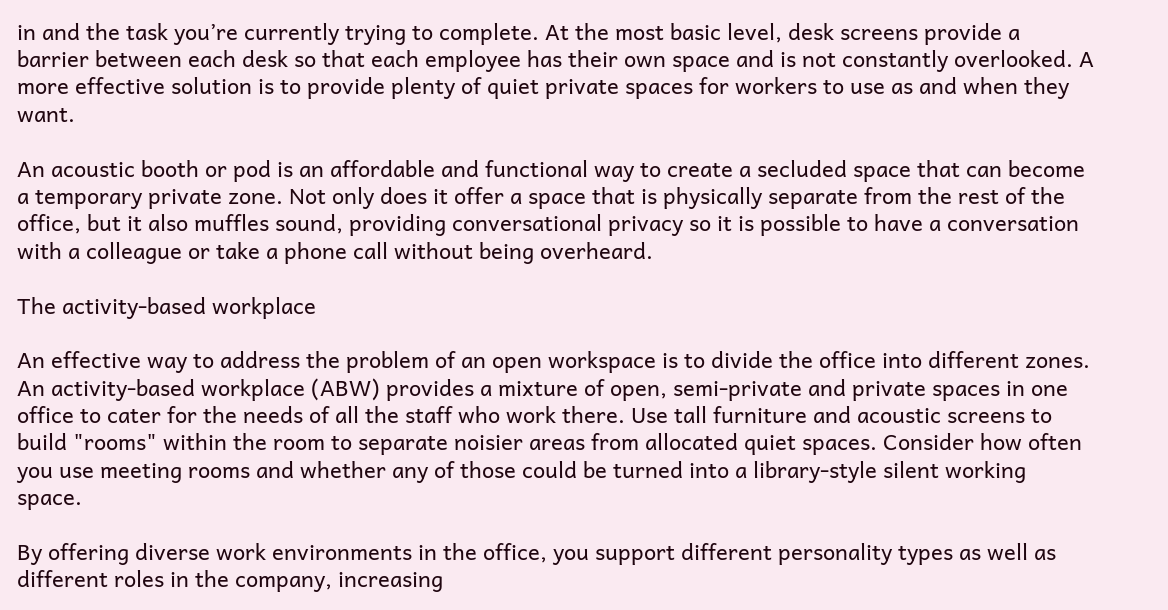in and the task you’re currently trying to complete. At the most basic level, desk screens provide a barrier between each desk so that each employee has their own space and is not constantly overlooked. A more effective solution is to provide plenty of quiet private spaces for workers to use as and when they want.

An acoustic booth or pod is an affordable and functional way to create a secluded space that can become a temporary private zone. Not only does it offer a space that is physically separate from the rest of the office, but it also muffles sound, providing conversational privacy so it is possible to have a conversation with a colleague or take a phone call without being overheard.

The activity-based workplace

An effective way to address the problem of an open workspace is to divide the office into different zones. An activity-based workplace (ABW) provides a mixture of open, semi-private and private spaces in one office to cater for the needs of all the staff who work there. Use tall furniture and acoustic screens to build "rooms" within the room to separate noisier areas from allocated quiet spaces. Consider how often you use meeting rooms and whether any of those could be turned into a library-style silent working space.

By offering diverse work environments in the office, you support different personality types as well as different roles in the company, increasing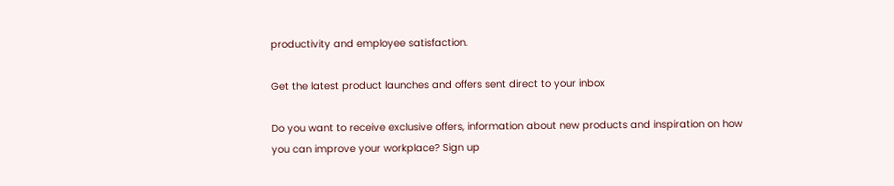productivity and employee satisfaction.

Get the latest product launches and offers sent direct to your inbox

Do you want to receive exclusive offers, information about new products and inspiration on how you can improve your workplace? Sign up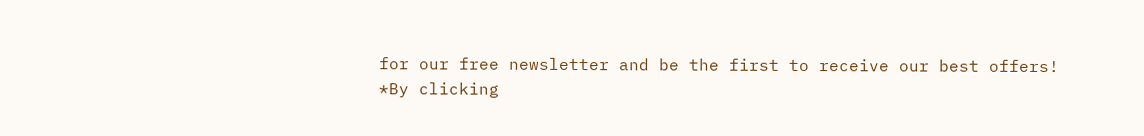for our free newsletter and be the first to receive our best offers!
*By clicking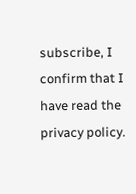subscribe, I confirm that I have read the privacy policy.